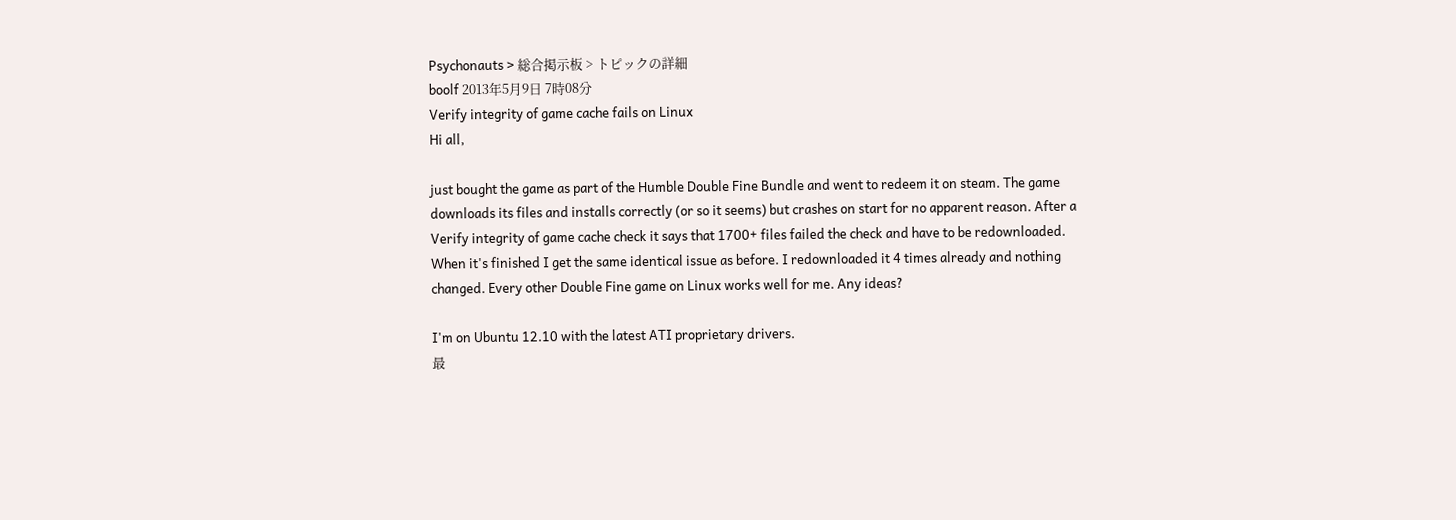Psychonauts > 総合掲示板 > トピックの詳細
boolf 2013年5月9日 7時08分
Verify integrity of game cache fails on Linux
Hi all,

just bought the game as part of the Humble Double Fine Bundle and went to redeem it on steam. The game downloads its files and installs correctly (or so it seems) but crashes on start for no apparent reason. After a Verify integrity of game cache check it says that 1700+ files failed the check and have to be redownloaded. When it's finished I get the same identical issue as before. I redownloaded it 4 times already and nothing changed. Every other Double Fine game on Linux works well for me. Any ideas?

I'm on Ubuntu 12.10 with the latest ATI proprietary drivers.
最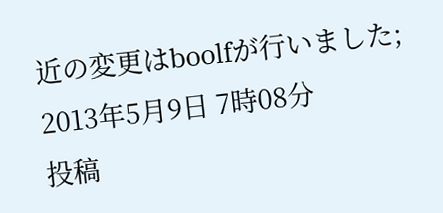近の変更はboolfが行いました; 2013年5月9日 7時08分
投稿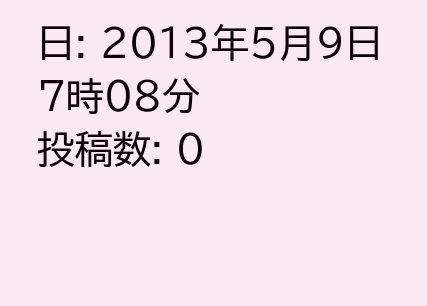日: 2013年5月9日 7時08分
投稿数: 0